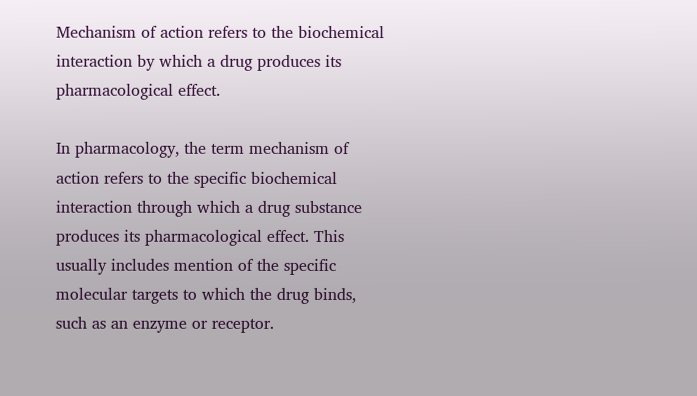Mechanism of action refers to the biochemical interaction by which a drug produces its pharmacological effect.

In pharmacology, the term mechanism of action refers to the specific biochemical interaction through which a drug substance produces its pharmacological effect. This usually includes mention of the specific molecular targets to which the drug binds, such as an enzyme or receptor.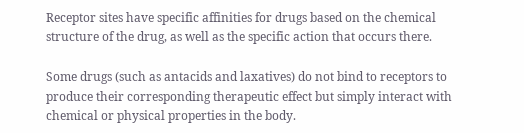Receptor sites have specific affinities for drugs based on the chemical structure of the drug, as well as the specific action that occurs there.

Some drugs (such as antacids and laxatives) do not bind to receptors to produce their corresponding therapeutic effect but simply interact with chemical or physical properties in the body.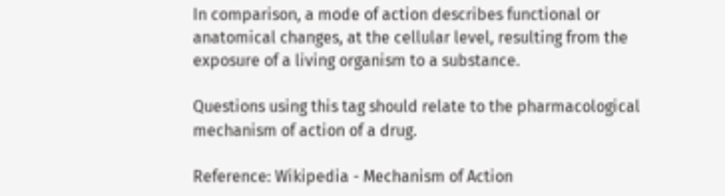In comparison, a mode of action describes functional or anatomical changes, at the cellular level, resulting from the exposure of a living organism to a substance.

Questions using this tag should relate to the pharmacological mechanism of action of a drug.

Reference: Wikipedia - Mechanism of Action